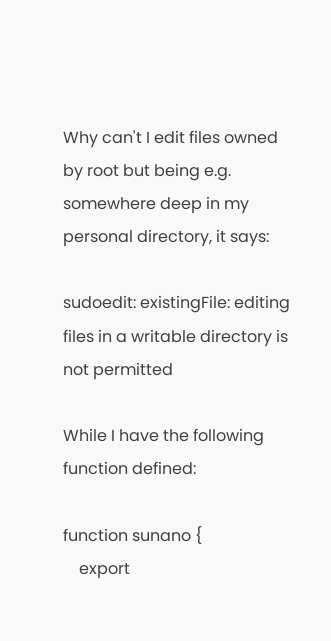Why can't I edit files owned by root but being e.g. somewhere deep in my personal directory, it says:

sudoedit: existingFile: editing files in a writable directory is not permitted

While I have the following function defined:

function sunano {
    export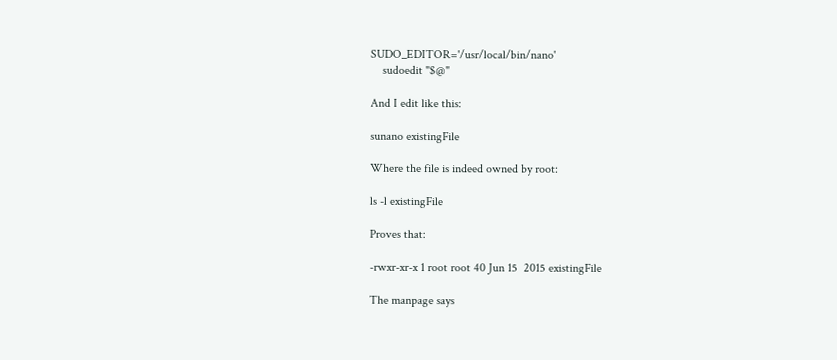SUDO_EDITOR='/usr/local/bin/nano'
    sudoedit "$@"

And I edit like this:

sunano existingFile

Where the file is indeed owned by root:

ls -l existingFile

Proves that:

-rwxr-xr-x 1 root root 40 Jun 15  2015 existingFile

The manpage says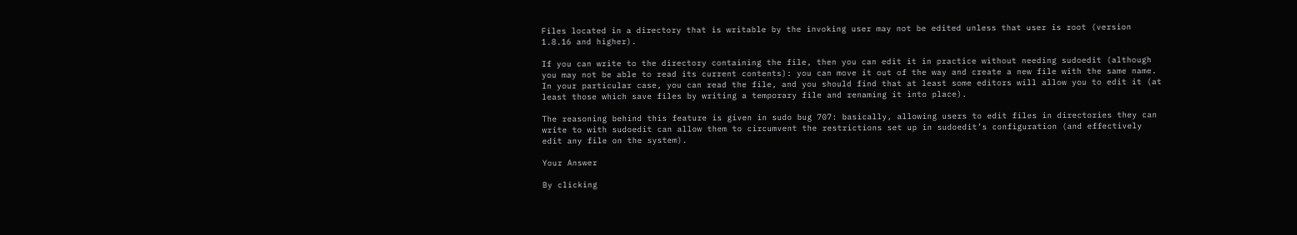Files located in a directory that is writable by the invoking user may not be edited unless that user is root (version 1.8.16 and higher).

If you can write to the directory containing the file, then you can edit it in practice without needing sudoedit (although you may not be able to read its current contents): you can move it out of the way and create a new file with the same name. In your particular case, you can read the file, and you should find that at least some editors will allow you to edit it (at least those which save files by writing a temporary file and renaming it into place).

The reasoning behind this feature is given in sudo bug 707: basically, allowing users to edit files in directories they can write to with sudoedit can allow them to circumvent the restrictions set up in sudoedit’s configuration (and effectively edit any file on the system).

Your Answer

By clicking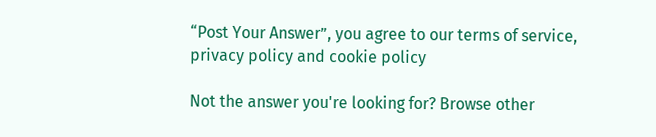“Post Your Answer”, you agree to our terms of service, privacy policy and cookie policy

Not the answer you're looking for? Browse other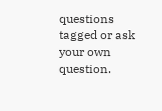questions tagged or ask your own question.